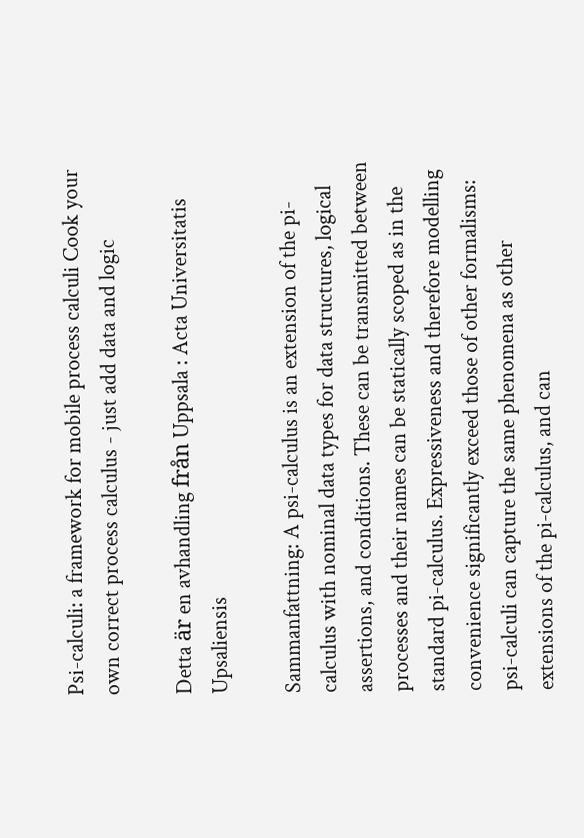Psi-calculi: a framework for mobile process calculi Cook your own correct process calculus - just add data and logic

Detta är en avhandling från Uppsala : Acta Universitatis Upsaliensis

Sammanfattning: A psi-calculus is an extension of the pi-calculus with nominal data types for data structures, logical assertions, and conditions. These can be transmitted between processes and their names can be statically scoped as in the standard pi-calculus. Expressiveness and therefore modelling convenience significantly exceed those of other formalisms: psi-calculi can capture the same phenomena as other extensions of the pi-calculus, and can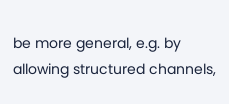be more general, e.g. by allowing structured channels,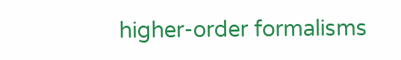higher-order formalisms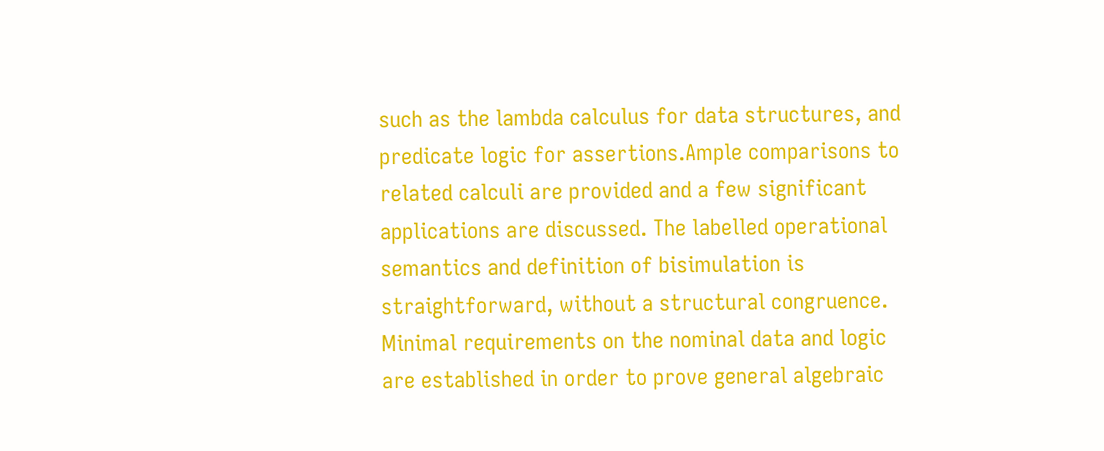such as the lambda calculus for data structures, and predicate logic for assertions.Ample comparisons to related calculi are provided and a few significant applications are discussed. The labelled operational semantics and definition of bisimulation is straightforward, without a structural congruence. Minimal requirements on the nominal data and logic are established in order to prove general algebraic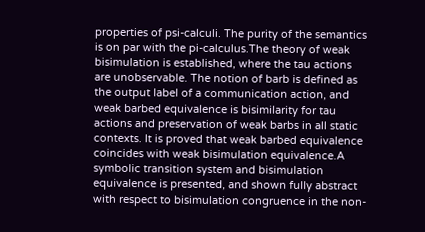properties of psi-calculi. The purity of the semantics is on par with the pi-calculus.The theory of weak bisimulation is established, where the tau actions are unobservable. The notion of barb is defined as the output label of a communication action, and weak barbed equivalence is bisimilarity for tau actions and preservation of weak barbs in all static contexts. It is proved that weak barbed equivalence coincides with weak bisimulation equivalence.A symbolic transition system and bisimulation equivalence is presented, and shown fully abstract with respect to bisimulation congruence in the non-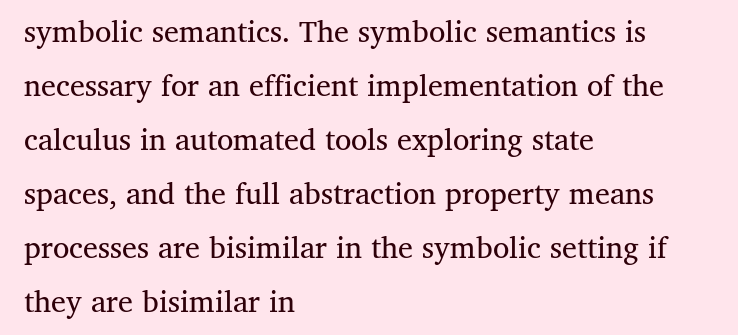symbolic semantics. The symbolic semantics is necessary for an efficient implementation of the calculus in automated tools exploring state spaces, and the full abstraction property means processes are bisimilar in the symbolic setting if they are bisimilar in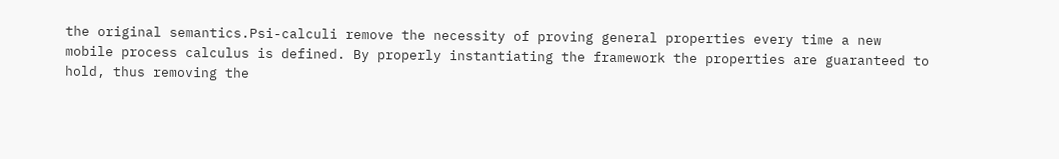the original semantics.Psi-calculi remove the necessity of proving general properties every time a new mobile process calculus is defined. By properly instantiating the framework the properties are guaranteed to hold, thus removing the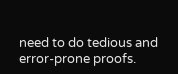need to do tedious and error-prone proofs.